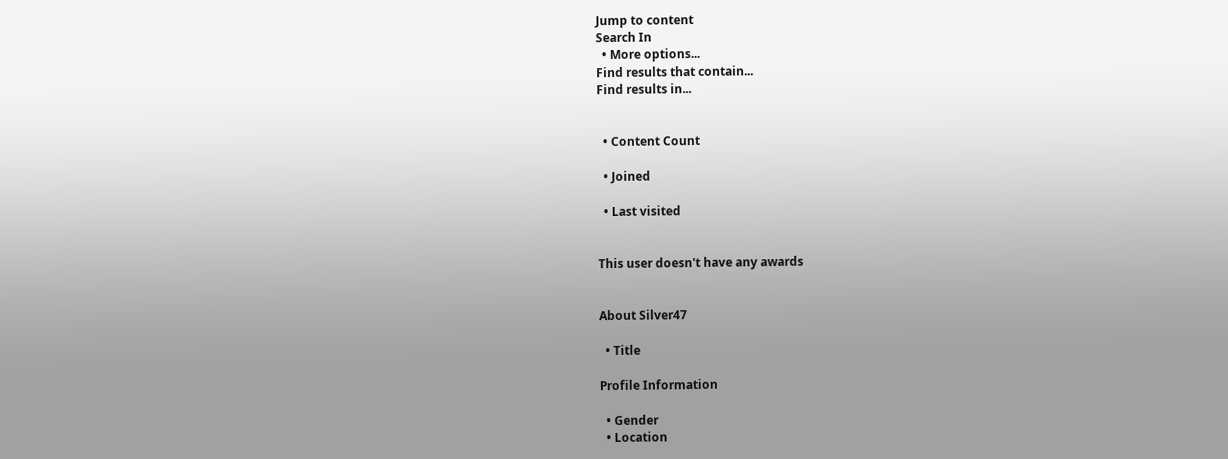Jump to content
Search In
  • More options...
Find results that contain...
Find results in...


  • Content Count

  • Joined

  • Last visited


This user doesn't have any awards


About Silver47

  • Title

Profile Information

  • Gender
  • Location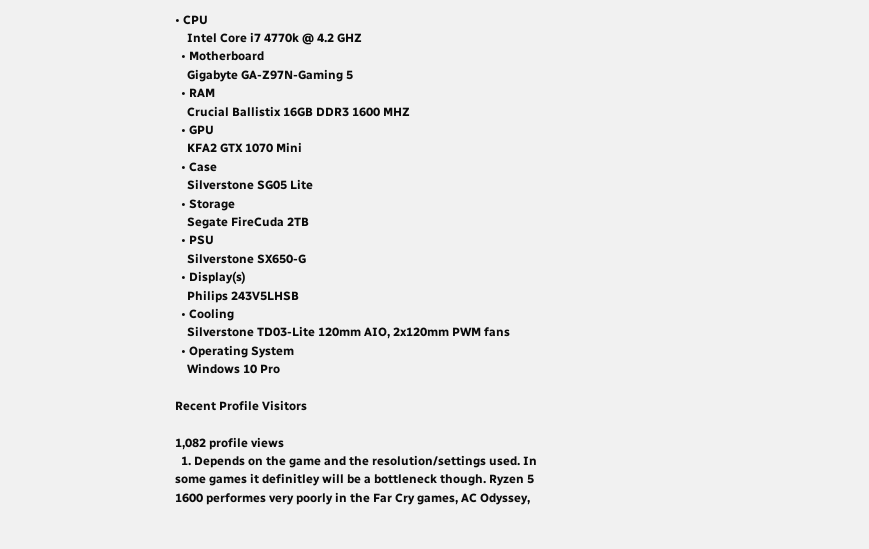• CPU
    Intel Core i7 4770k @ 4.2 GHZ
  • Motherboard
    Gigabyte GA-Z97N-Gaming 5
  • RAM
    Crucial Ballistix 16GB DDR3 1600 MHZ
  • GPU
    KFA2 GTX 1070 Mini
  • Case
    Silverstone SG05 Lite
  • Storage
    Segate FireCuda 2TB
  • PSU
    Silverstone SX650-G
  • Display(s)
    Philips 243V5LHSB
  • Cooling
    Silverstone TD03-Lite 120mm AIO, 2x120mm PWM fans
  • Operating System
    Windows 10 Pro

Recent Profile Visitors

1,082 profile views
  1. Depends on the game and the resolution/settings used. In some games it definitley will be a bottleneck though. Ryzen 5 1600 performes very poorly in the Far Cry games, AC Odyssey,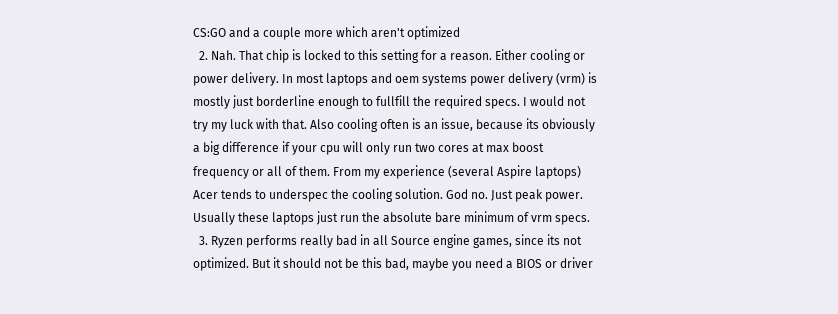CS:GO and a couple more which aren't optimized
  2. Nah. That chip is locked to this setting for a reason. Either cooling or power delivery. In most laptops and oem systems power delivery (vrm) is mostly just borderline enough to fullfill the required specs. I would not try my luck with that. Also cooling often is an issue, because its obviously a big difference if your cpu will only run two cores at max boost frequency or all of them. From my experience (several Aspire laptops) Acer tends to underspec the cooling solution. God no. Just peak power. Usually these laptops just run the absolute bare minimum of vrm specs.
  3. Ryzen performs really bad in all Source engine games, since its not optimized. But it should not be this bad, maybe you need a BIOS or driver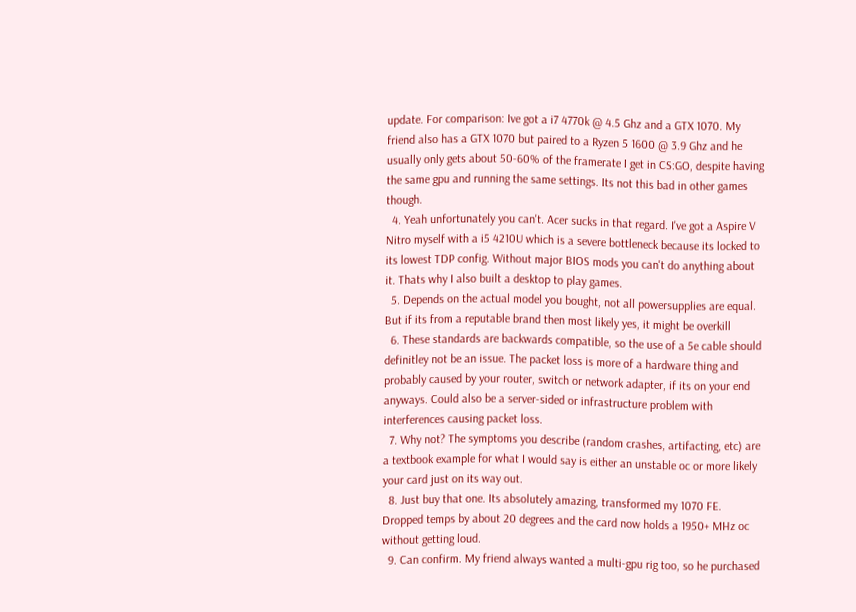update. For comparison: Ive got a i7 4770k @ 4.5 Ghz and a GTX 1070. My friend also has a GTX 1070 but paired to a Ryzen 5 1600 @ 3.9 Ghz and he usually only gets about 50-60% of the framerate I get in CS:GO, despite having the same gpu and running the same settings. Its not this bad in other games though.
  4. Yeah unfortunately you can't. Acer sucks in that regard. I've got a Aspire V Nitro myself with a i5 4210U which is a severe bottleneck because its locked to its lowest TDP config. Without major BIOS mods you can't do anything about it. Thats why I also built a desktop to play games.
  5. Depends on the actual model you bought, not all powersupplies are equal. But if its from a reputable brand then most likely yes, it might be overkill
  6. These standards are backwards compatible, so the use of a 5e cable should definitley not be an issue. The packet loss is more of a hardware thing and probably caused by your router, switch or network adapter, if its on your end anyways. Could also be a server-sided or infrastructure problem with interferences causing packet loss.
  7. Why not? The symptoms you describe (random crashes, artifacting, etc) are a textbook example for what I would say is either an unstable oc or more likely your card just on its way out.
  8. Just buy that one. Its absolutely amazing, transformed my 1070 FE. Dropped temps by about 20 degrees and the card now holds a 1950+ MHz oc without getting loud.
  9. Can confirm. My friend always wanted a multi-gpu rig too, so he purchased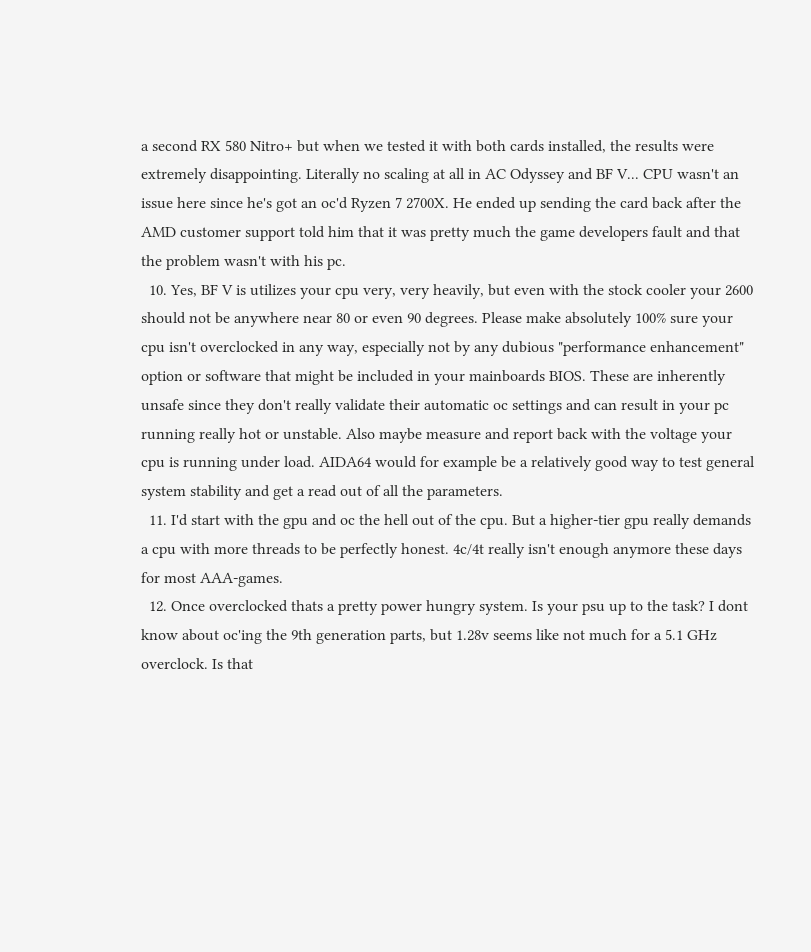a second RX 580 Nitro+ but when we tested it with both cards installed, the results were extremely disappointing. Literally no scaling at all in AC Odyssey and BF V... CPU wasn't an issue here since he's got an oc'd Ryzen 7 2700X. He ended up sending the card back after the AMD customer support told him that it was pretty much the game developers fault and that the problem wasn't with his pc.
  10. Yes, BF V is utilizes your cpu very, very heavily, but even with the stock cooler your 2600 should not be anywhere near 80 or even 90 degrees. Please make absolutely 100% sure your cpu isn't overclocked in any way, especially not by any dubious "performance enhancement" option or software that might be included in your mainboards BIOS. These are inherently unsafe since they don't really validate their automatic oc settings and can result in your pc running really hot or unstable. Also maybe measure and report back with the voltage your cpu is running under load. AIDA64 would for example be a relatively good way to test general system stability and get a read out of all the parameters.
  11. I'd start with the gpu and oc the hell out of the cpu. But a higher-tier gpu really demands a cpu with more threads to be perfectly honest. 4c/4t really isn't enough anymore these days for most AAA-games.
  12. Once overclocked thats a pretty power hungry system. Is your psu up to the task? I dont know about oc'ing the 9th generation parts, but 1.28v seems like not much for a 5.1 GHz overclock. Is that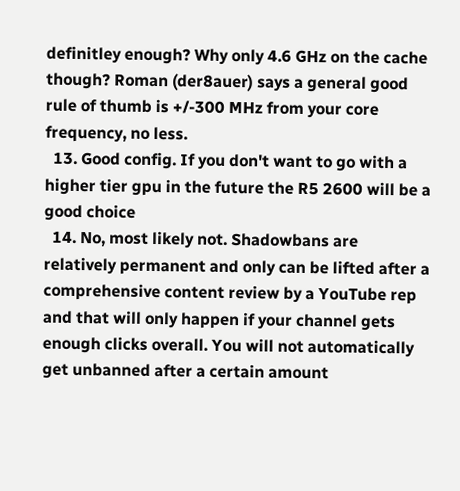definitley enough? Why only 4.6 GHz on the cache though? Roman (der8auer) says a general good rule of thumb is +/-300 MHz from your core frequency, no less.
  13. Good config. If you don't want to go with a higher tier gpu in the future the R5 2600 will be a good choice
  14. No, most likely not. Shadowbans are relatively permanent and only can be lifted after a comprehensive content review by a YouTube rep and that will only happen if your channel gets enough clicks overall. You will not automatically get unbanned after a certain amount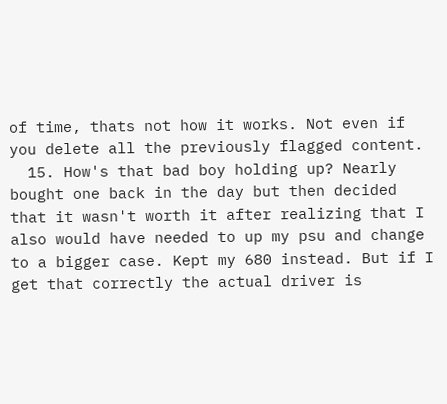of time, thats not how it works. Not even if you delete all the previously flagged content.
  15. How's that bad boy holding up? Nearly bought one back in the day but then decided that it wasn't worth it after realizing that I also would have needed to up my psu and change to a bigger case. Kept my 680 instead. But if I get that correctly the actual driver is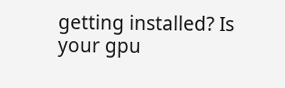getting installed? Is your gpu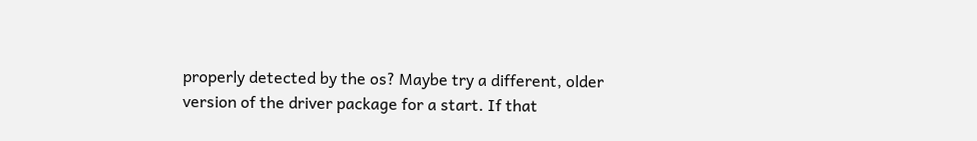properly detected by the os? Maybe try a different, older version of the driver package for a start. If that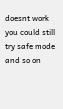doesnt work you could still try safe mode and so on